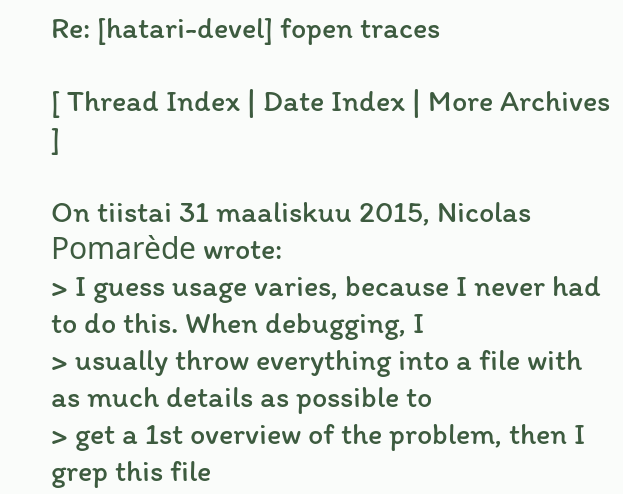Re: [hatari-devel] fopen traces

[ Thread Index | Date Index | More Archives ]

On tiistai 31 maaliskuu 2015, Nicolas Pomarède wrote:
> I guess usage varies, because I never had to do this. When debugging, I
> usually throw everything into a file with as much details as possible to
> get a 1st overview of the problem, then I grep this file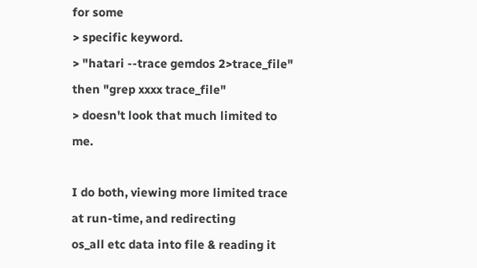for some
> specific keyword.
> "hatari --trace gemdos 2>trace_file"  then "grep xxxx trace_file"
> doesn't look that much limited to me.

I do both, viewing more limited trace at run-time, and redirecting
os_all etc data into file & reading it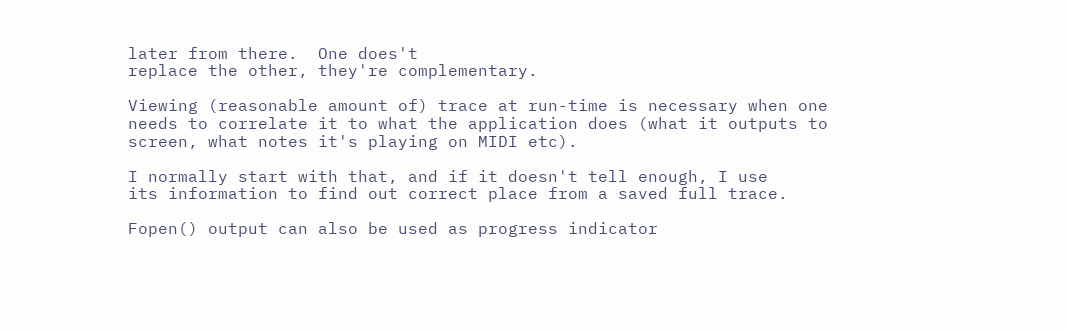later from there.  One does't
replace the other, they're complementary.

Viewing (reasonable amount of) trace at run-time is necessary when one
needs to correlate it to what the application does (what it outputs to
screen, what notes it's playing on MIDI etc).

I normally start with that, and if it doesn't tell enough, I use
its information to find out correct place from a saved full trace.

Fopen() output can also be used as progress indicator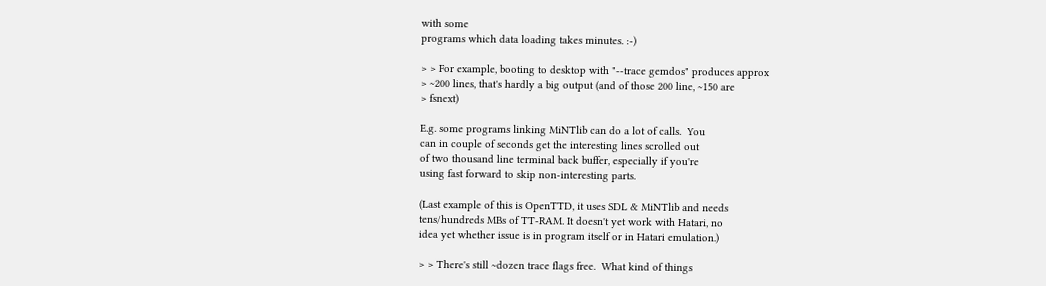with some
programs which data loading takes minutes. :-)

> > For example, booting to desktop with "--trace gemdos" produces approx
> ~200 lines, that's hardly a big output (and of those 200 line, ~150 are
> fsnext)

E.g. some programs linking MiNTlib can do a lot of calls.  You
can in couple of seconds get the interesting lines scrolled out
of two thousand line terminal back buffer, especially if you're
using fast forward to skip non-interesting parts.

(Last example of this is OpenTTD, it uses SDL & MiNTlib and needs
tens/hundreds MBs of TT-RAM. It doesn't yet work with Hatari, no
idea yet whether issue is in program itself or in Hatari emulation.)

> > There's still ~dozen trace flags free.  What kind of things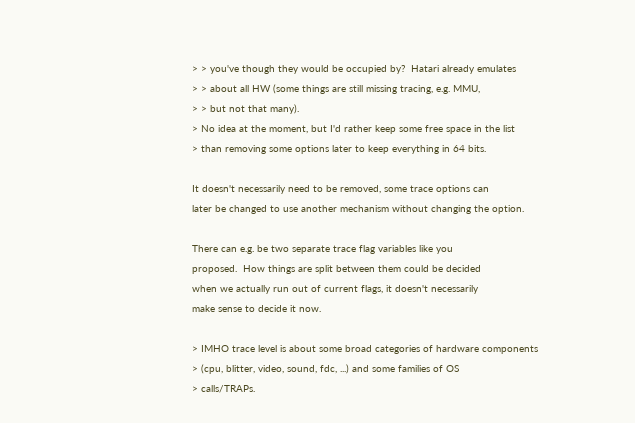> > you've though they would be occupied by?  Hatari already emulates
> > about all HW (some things are still missing tracing, e.g. MMU,
> > but not that many).
> No idea at the moment, but I'd rather keep some free space in the list
> than removing some options later to keep everything in 64 bits.

It doesn't necessarily need to be removed, some trace options can
later be changed to use another mechanism without changing the option.

There can e.g. be two separate trace flag variables like you
proposed.  How things are split between them could be decided
when we actually run out of current flags, it doesn't necessarily
make sense to decide it now.

> IMHO trace level is about some broad categories of hardware components
> (cpu, blitter, video, sound, fdc, ...) and some families of OS
> calls/TRAPs.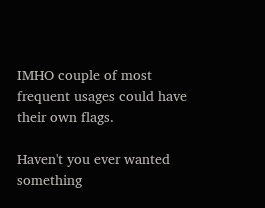IMHO couple of most frequent usages could have their own flags.

Haven't you ever wanted something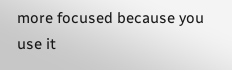more focused because you
use it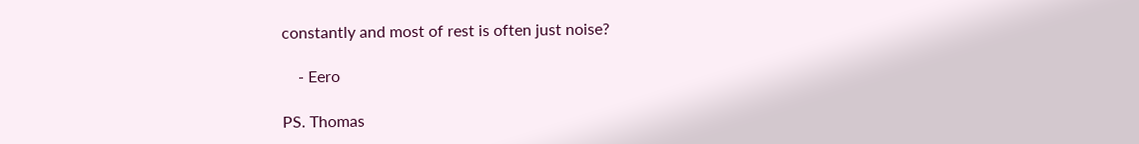constantly and most of rest is often just noise?

    - Eero

PS. Thomas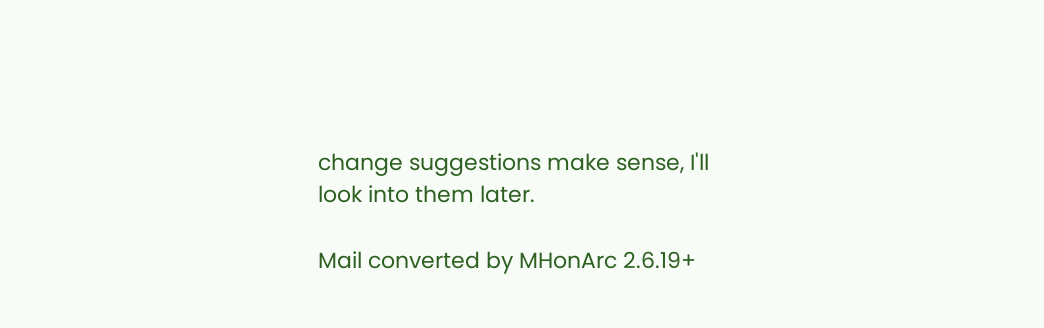change suggestions make sense, I'll look into them later.

Mail converted by MHonArc 2.6.19+